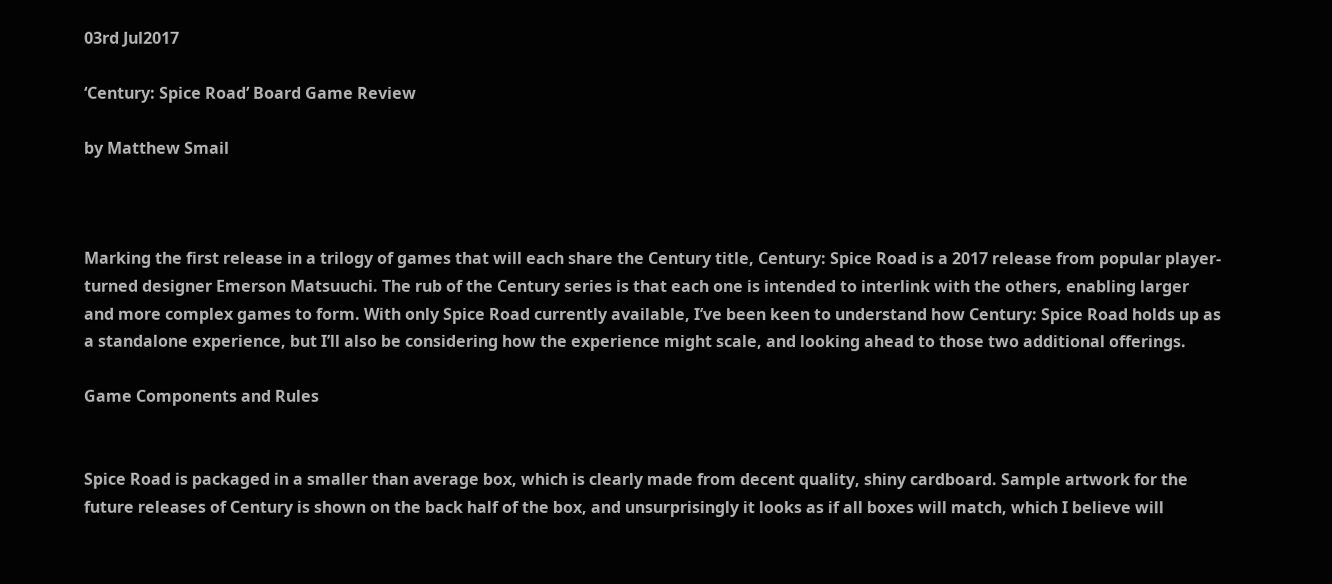03rd Jul2017

‘Century: Spice Road’ Board Game Review

by Matthew Smail



Marking the first release in a trilogy of games that will each share the Century title, Century: Spice Road is a 2017 release from popular player-turned designer Emerson Matsuuchi. The rub of the Century series is that each one is intended to interlink with the others, enabling larger and more complex games to form. With only Spice Road currently available, I’ve been keen to understand how Century: Spice Road holds up as a standalone experience, but I’ll also be considering how the experience might scale, and looking ahead to those two additional offerings.

Game Components and Rules


Spice Road is packaged in a smaller than average box, which is clearly made from decent quality, shiny cardboard. Sample artwork for the future releases of Century is shown on the back half of the box, and unsurprisingly it looks as if all boxes will match, which I believe will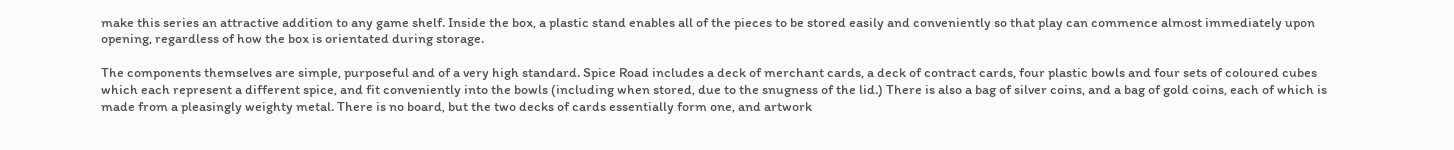make this series an attractive addition to any game shelf. Inside the box, a plastic stand enables all of the pieces to be stored easily and conveniently so that play can commence almost immediately upon opening, regardless of how the box is orientated during storage.

The components themselves are simple, purposeful and of a very high standard. Spice Road includes a deck of merchant cards, a deck of contract cards, four plastic bowls and four sets of coloured cubes which each represent a different spice, and fit conveniently into the bowls (including when stored, due to the snugness of the lid.) There is also a bag of silver coins, and a bag of gold coins, each of which is made from a pleasingly weighty metal. There is no board, but the two decks of cards essentially form one, and artwork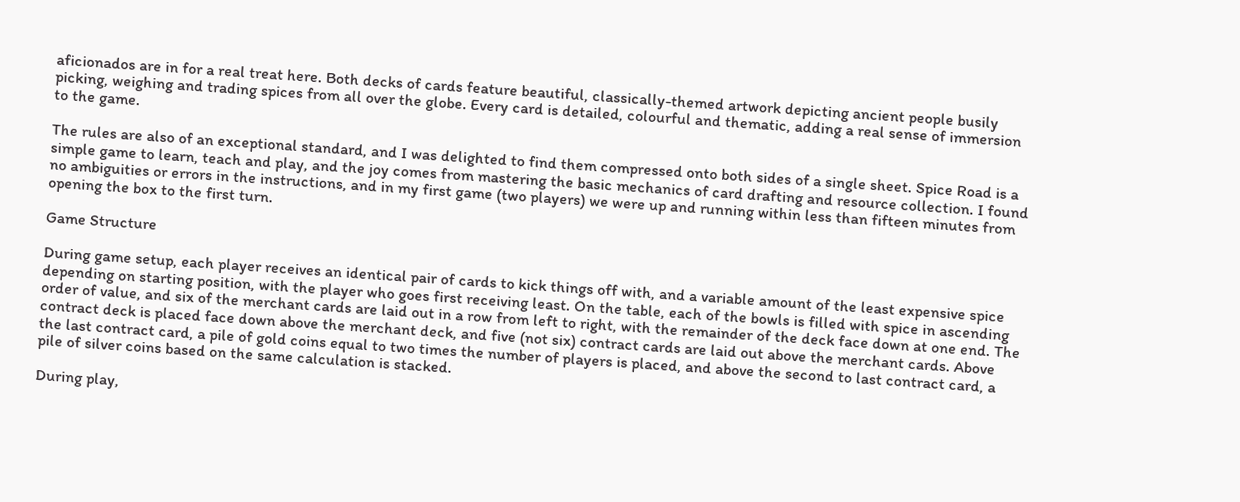aficionados are in for a real treat here. Both decks of cards feature beautiful, classically-themed artwork depicting ancient people busily picking, weighing and trading spices from all over the globe. Every card is detailed, colourful and thematic, adding a real sense of immersion to the game.

The rules are also of an exceptional standard, and I was delighted to find them compressed onto both sides of a single sheet. Spice Road is a simple game to learn, teach and play, and the joy comes from mastering the basic mechanics of card drafting and resource collection. I found no ambiguities or errors in the instructions, and in my first game (two players) we were up and running within less than fifteen minutes from opening the box to the first turn.

Game Structure

During game setup, each player receives an identical pair of cards to kick things off with, and a variable amount of the least expensive spice depending on starting position, with the player who goes first receiving least. On the table, each of the bowls is filled with spice in ascending order of value, and six of the merchant cards are laid out in a row from left to right, with the remainder of the deck face down at one end. The contract deck is placed face down above the merchant deck, and five (not six) contract cards are laid out above the merchant cards. Above the last contract card, a pile of gold coins equal to two times the number of players is placed, and above the second to last contract card, a pile of silver coins based on the same calculation is stacked.

During play,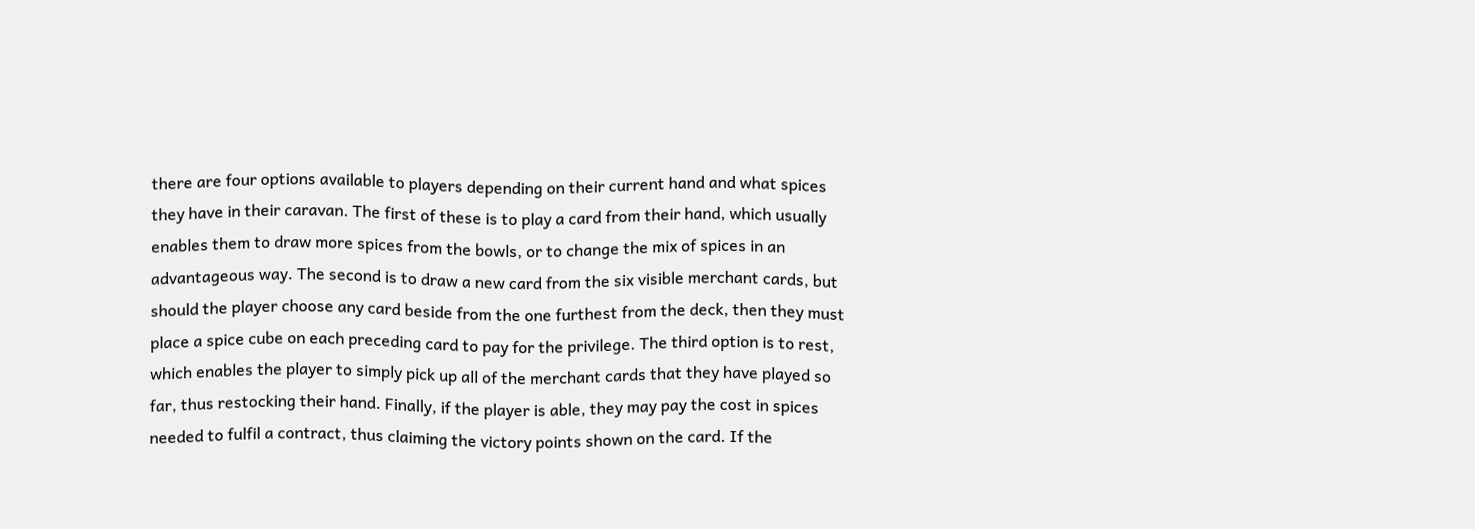there are four options available to players depending on their current hand and what spices they have in their caravan. The first of these is to play a card from their hand, which usually enables them to draw more spices from the bowls, or to change the mix of spices in an advantageous way. The second is to draw a new card from the six visible merchant cards, but should the player choose any card beside from the one furthest from the deck, then they must place a spice cube on each preceding card to pay for the privilege. The third option is to rest, which enables the player to simply pick up all of the merchant cards that they have played so far, thus restocking their hand. Finally, if the player is able, they may pay the cost in spices needed to fulfil a contract, thus claiming the victory points shown on the card. If the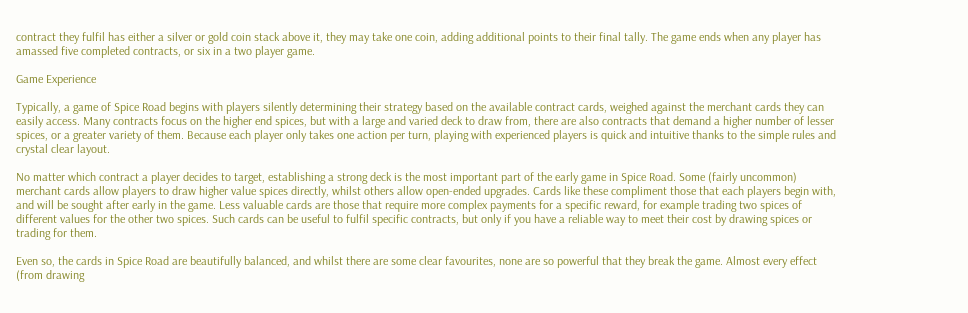contract they fulfil has either a silver or gold coin stack above it, they may take one coin, adding additional points to their final tally. The game ends when any player has amassed five completed contracts, or six in a two player game.

Game Experience

Typically, a game of Spice Road begins with players silently determining their strategy based on the available contract cards, weighed against the merchant cards they can easily access. Many contracts focus on the higher end spices, but with a large and varied deck to draw from, there are also contracts that demand a higher number of lesser spices, or a greater variety of them. Because each player only takes one action per turn, playing with experienced players is quick and intuitive thanks to the simple rules and crystal clear layout.

No matter which contract a player decides to target, establishing a strong deck is the most important part of the early game in Spice Road. Some (fairly uncommon) merchant cards allow players to draw higher value spices directly, whilst others allow open-ended upgrades. Cards like these compliment those that each players begin with, and will be sought after early in the game. Less valuable cards are those that require more complex payments for a specific reward, for example trading two spices of different values for the other two spices. Such cards can be useful to fulfil specific contracts, but only if you have a reliable way to meet their cost by drawing spices or trading for them.

Even so, the cards in Spice Road are beautifully balanced, and whilst there are some clear favourites, none are so powerful that they break the game. Almost every effect (from drawing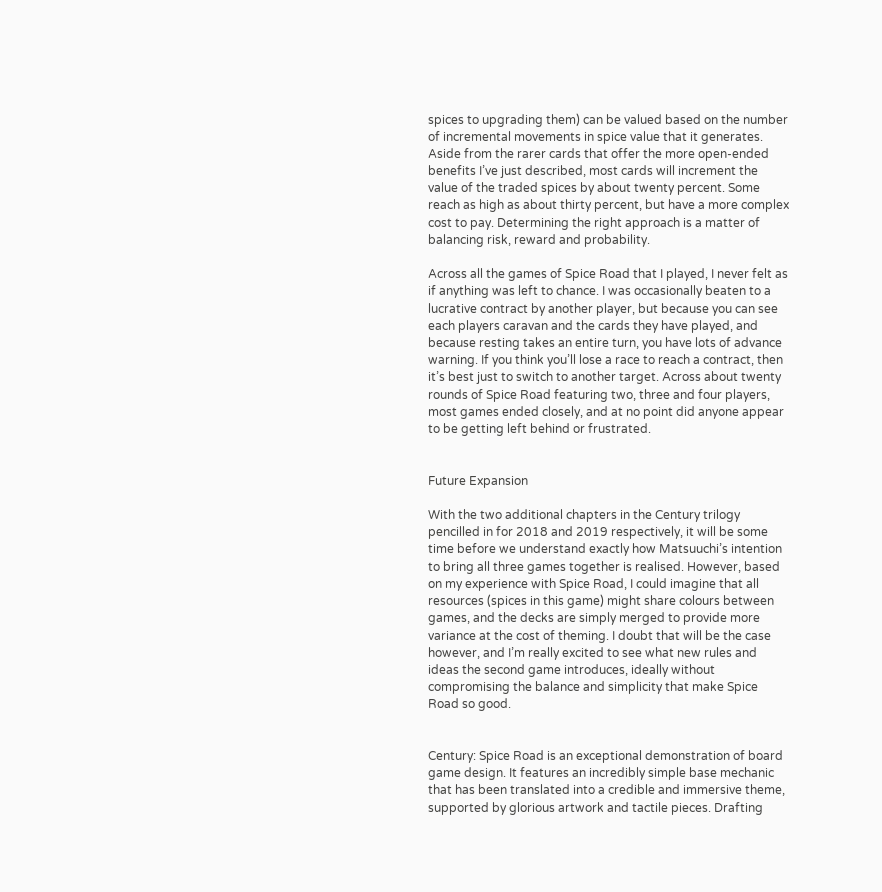spices to upgrading them) can be valued based on the number of incremental movements in spice value that it generates. Aside from the rarer cards that offer the more open-ended benefits I’ve just described, most cards will increment the value of the traded spices by about twenty percent. Some reach as high as about thirty percent, but have a more complex cost to pay. Determining the right approach is a matter of balancing risk, reward and probability.

Across all the games of Spice Road that I played, I never felt as if anything was left to chance. I was occasionally beaten to a lucrative contract by another player, but because you can see each players caravan and the cards they have played, and because resting takes an entire turn, you have lots of advance warning. If you think you’ll lose a race to reach a contract, then it’s best just to switch to another target. Across about twenty rounds of Spice Road featuring two, three and four players, most games ended closely, and at no point did anyone appear to be getting left behind or frustrated.


Future Expansion

With the two additional chapters in the Century trilogy pencilled in for 2018 and 2019 respectively, it will be some time before we understand exactly how Matsuuchi’s intention to bring all three games together is realised. However, based on my experience with Spice Road, I could imagine that all resources (spices in this game) might share colours between games, and the decks are simply merged to provide more variance at the cost of theming. I doubt that will be the case however, and I’m really excited to see what new rules and ideas the second game introduces, ideally without compromising the balance and simplicity that make Spice Road so good.


Century: Spice Road is an exceptional demonstration of board game design. It features an incredibly simple base mechanic that has been translated into a credible and immersive theme, supported by glorious artwork and tactile pieces. Drafting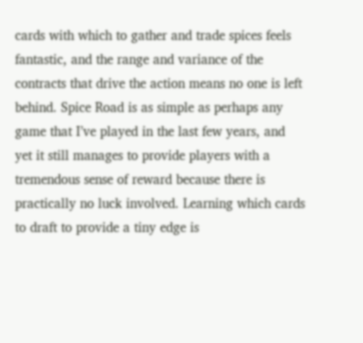cards with which to gather and trade spices feels fantastic, and the range and variance of the contracts that drive the action means no one is left behind. Spice Road is as simple as perhaps any game that I’ve played in the last few years, and yet it still manages to provide players with a tremendous sense of reward because there is practically no luck involved. Learning which cards to draft to provide a tiny edge is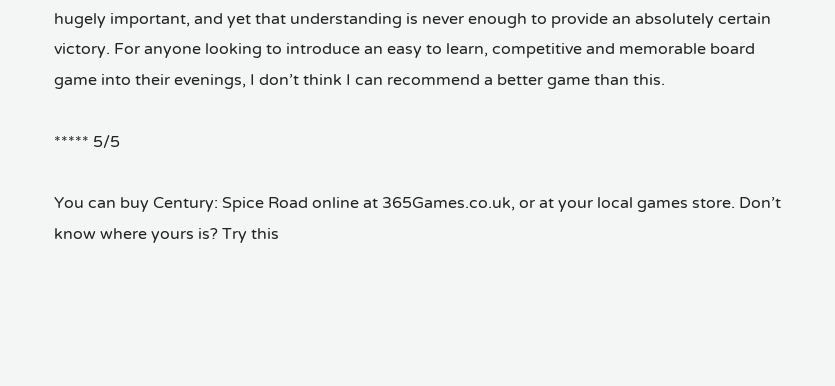hugely important, and yet that understanding is never enough to provide an absolutely certain victory. For anyone looking to introduce an easy to learn, competitive and memorable board game into their evenings, I don’t think I can recommend a better game than this.

***** 5/5

You can buy Century: Spice Road online at 365Games.co.uk, or at your local games store. Don’t know where yours is? Try this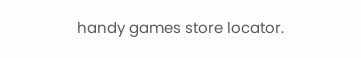handy games store locator.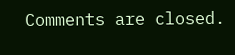Comments are closed.